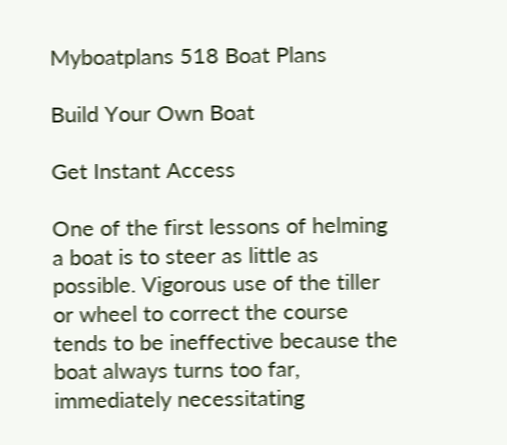Myboatplans 518 Boat Plans

Build Your Own Boat

Get Instant Access

One of the first lessons of helming a boat is to steer as little as possible. Vigorous use of the tiller or wheel to correct the course tends to be ineffective because the boat always turns too far, immediately necessitating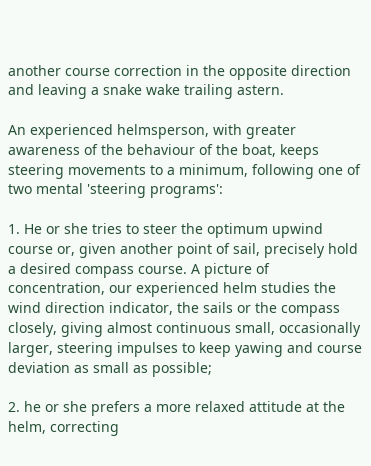another course correction in the opposite direction and leaving a snake wake trailing astern.

An experienced helmsperson, with greater awareness of the behaviour of the boat, keeps steering movements to a minimum, following one of two mental 'steering programs':

1. He or she tries to steer the optimum upwind course or, given another point of sail, precisely hold a desired compass course. A picture of concentration, our experienced helm studies the wind direction indicator, the sails or the compass closely, giving almost continuous small, occasionally larger, steering impulses to keep yawing and course deviation as small as possible;

2. he or she prefers a more relaxed attitude at the helm, correcting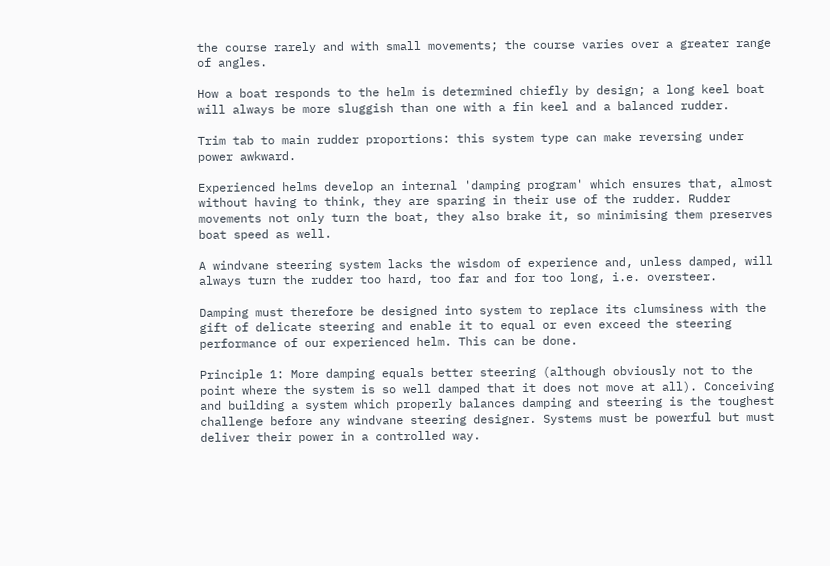the course rarely and with small movements; the course varies over a greater range of angles.

How a boat responds to the helm is determined chiefly by design; a long keel boat will always be more sluggish than one with a fin keel and a balanced rudder.

Trim tab to main rudder proportions: this system type can make reversing under power awkward.

Experienced helms develop an internal 'damping program' which ensures that, almost without having to think, they are sparing in their use of the rudder. Rudder movements not only turn the boat, they also brake it, so minimising them preserves boat speed as well.

A windvane steering system lacks the wisdom of experience and, unless damped, will always turn the rudder too hard, too far and for too long, i.e. oversteer.

Damping must therefore be designed into system to replace its clumsiness with the gift of delicate steering and enable it to equal or even exceed the steering performance of our experienced helm. This can be done.

Principle 1: More damping equals better steering (although obviously not to the point where the system is so well damped that it does not move at all). Conceiving and building a system which properly balances damping and steering is the toughest challenge before any windvane steering designer. Systems must be powerful but must deliver their power in a controlled way.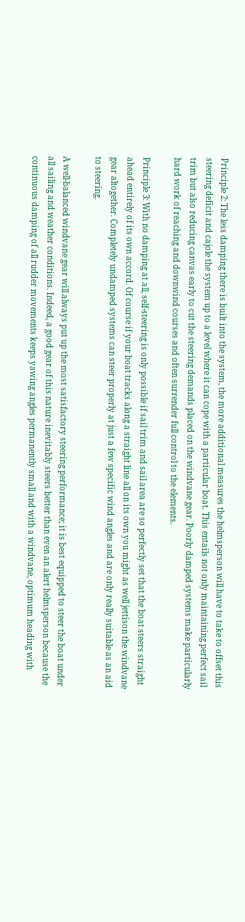Principle 2: The less damping there is built into the system, the more additional measures the helmsperson will have to take to offset this steering deficit and cajole the system up to a level where it can cope with a particular boat. This entails not only maintaining perfect sail trim but also reducing canvas early to cut the steering demands placed on the windvane gear. Poorly damped systems make particularly hard work of reaching and downwind courses and often surrender full control to the elements.

Principle 3: With no damping at all, self-steering is only possible if sail trim and sail area are so perfectly set that the boat steers straight ahead entirely of its own accord. Of course if your boat tracks along a straight line all on its own you might as well jettison the windvane gear altogether. Completely undamped systems can steer properly at just a few specific wind angles and are only really suitable as an aid to steering.

A well-balanced windvane gear will always put up the most satisfactory steering performance; it is best equipped to steer the boat under all sailing and weather conditions. Indeed, a good gear of this nature inevitably steers better than even an alert helmsperson because the continuous damping of all rudder movements keeps yawing angles permanently small and with a windvane, optimum heading with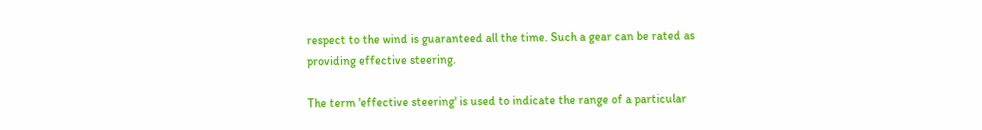respect to the wind is guaranteed all the time. Such a gear can be rated as providing effective steering.

The term 'effective steering' is used to indicate the range of a particular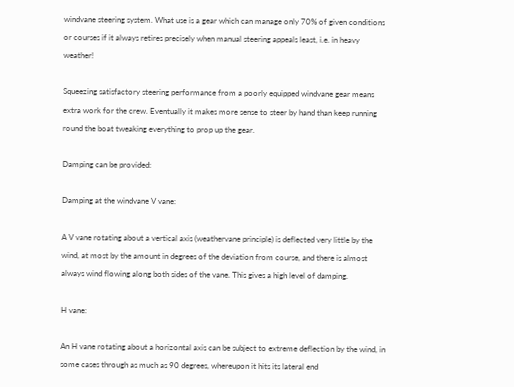windvane steering system. What use is a gear which can manage only 70% of given conditions or courses if it always retires precisely when manual steering appeals least, i.e. in heavy weather!

Squeezing satisfactory steering performance from a poorly equipped windvane gear means extra work for the crew. Eventually it makes more sense to steer by hand than keep running round the boat tweaking everything to prop up the gear.

Damping can be provided:

Damping at the windvane V vane:

A V vane rotating about a vertical axis (weathervane principle) is deflected very little by the wind, at most by the amount in degrees of the deviation from course, and there is almost always wind flowing along both sides of the vane. This gives a high level of damping.

H vane:

An H vane rotating about a horizontal axis can be subject to extreme deflection by the wind, in some cases through as much as 90 degrees, whereupon it hits its lateral end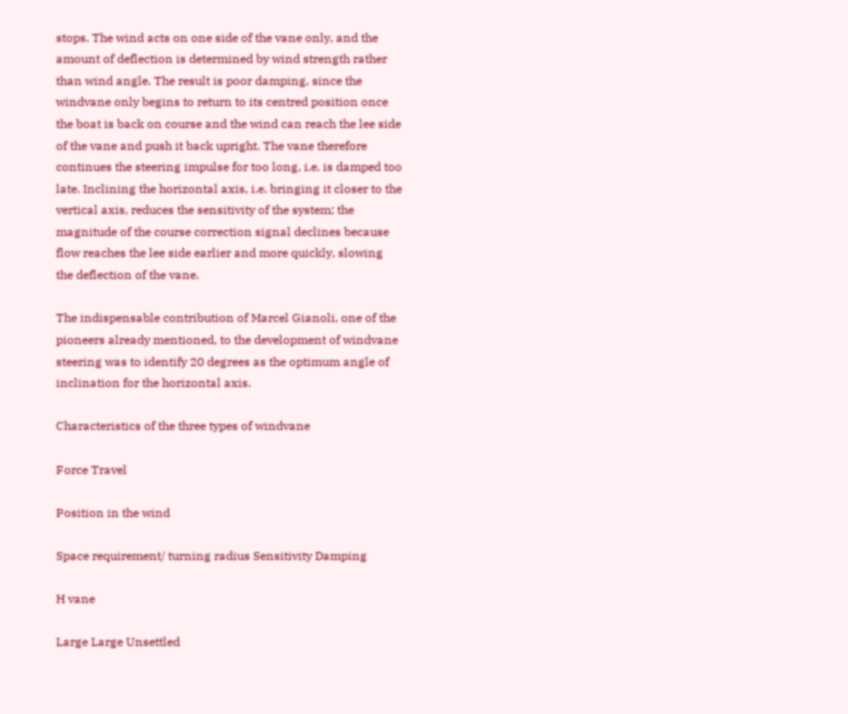stops. The wind acts on one side of the vane only, and the amount of deflection is determined by wind strength rather than wind angle. The result is poor damping, since the windvane only begins to return to its centred position once the boat is back on course and the wind can reach the lee side of the vane and push it back upright. The vane therefore continues the steering impulse for too long, i.e. is damped too late. Inclining the horizontal axis, i.e. bringing it closer to the vertical axis, reduces the sensitivity of the system; the magnitude of the course correction signal declines because flow reaches the lee side earlier and more quickly, slowing the deflection of the vane.

The indispensable contribution of Marcel Gianoli, one of the pioneers already mentioned, to the development of windvane steering was to identify 20 degrees as the optimum angle of inclination for the horizontal axis.

Characteristics of the three types of windvane

Force Travel

Position in the wind

Space requirement/ turning radius Sensitivity Damping

H vane

Large Large Unsettled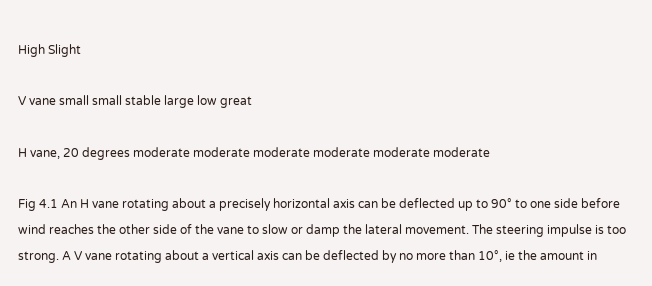High Slight

V vane small small stable large low great

H vane, 20 degrees moderate moderate moderate moderate moderate moderate

Fig 4.1 An H vane rotating about a precisely horizontal axis can be deflected up to 90° to one side before wind reaches the other side of the vane to slow or damp the lateral movement. The steering impulse is too strong. A V vane rotating about a vertical axis can be deflected by no more than 10°, ie the amount in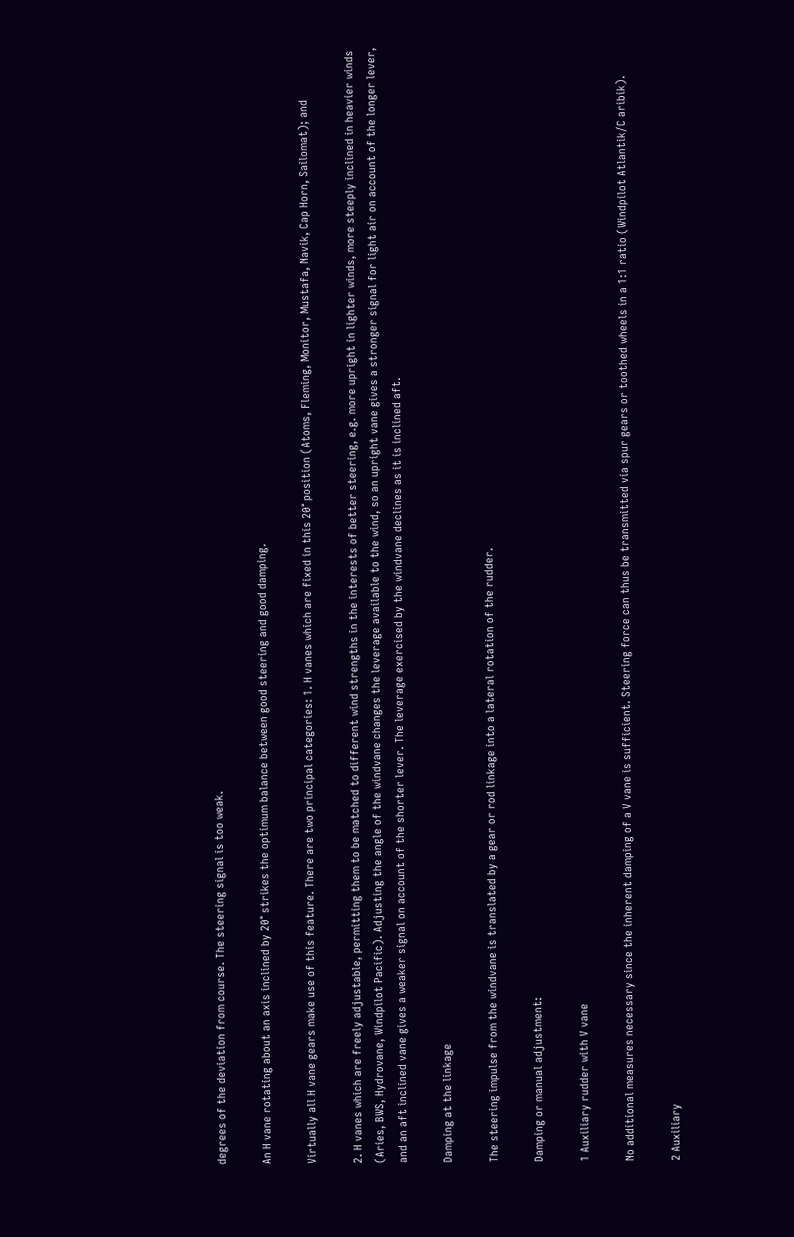degrees of the deviation from course. The steering signal is too weak.

An H vane rotating about an axis inclined by 20° strikes the optimum balance between good steering and good damping.

Virtually all H vane gears make use of this feature. There are two principal categories: 1. H vanes which are fixed in this 20° position (Atoms, Fleming, Monitor, Mustafa, Navik, Cap Horn, Sailomat); and

2. H vanes which are freely adjustable, permitting them to be matched to different wind strengths in the interests of better steering, e.g. more upright in lighter winds, more steeply inclined in heavier winds (Aries, BWS, Hydrovane, Windpilot Pacific). Adjusting the angle of the windvane changes the leverage available to the wind, so an upright vane gives a stronger signal for light air on account of the longer lever, and an aft inclined vane gives a weaker signal on account of the shorter lever. The leverage exercised by the windvane declines as it is inclined aft.

Damping at the linkage

The steering impulse from the windvane is translated by a gear or rod linkage into a lateral rotation of the rudder.

Damping or manual adjustment:

1 Auxiliary rudder with V vane

No additional measures necessary since the inherent damping of a V vane is sufficient. Steering force can thus be transmitted via spur gears or toothed wheels in a 1:1 ratio (Windpilot Atlantik/C aribik).

2 Auxiliary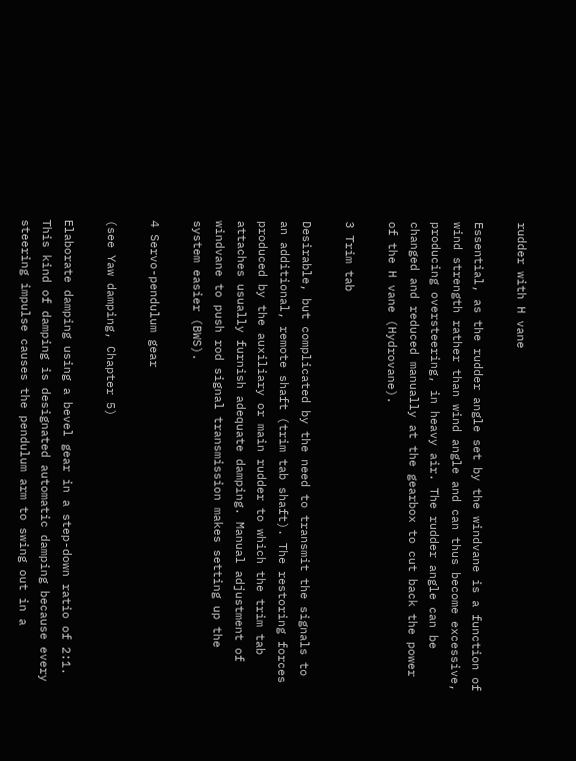rudder with H vane

Essential, as the rudder angle set by the windvane is a function of wind strength rather than wind angle and can thus become excessive, producing oversteering, in heavy air. The rudder angle can be changed and reduced manually at the gearbox to cut back the power of the H vane (Hydrovane).

3 Trim tab

Desirable, but complicated by the need to transmit the signals to an additional, remote shaft (trim tab shaft). The restoring forces produced by the auxiliary or main rudder to which the trim tab attaches usually furnish adequate damping. Manual adjustment of windvane to push rod signal transmission makes setting up the system easier (BWS).

4 Servo-pendulum gear

(see Yaw damping, Chapter 5)

Elaborate damping using a bevel gear in a step-down ratio of 2:1. This kind of damping is designated automatic damping because every steering impulse causes the pendulum arm to swing out in a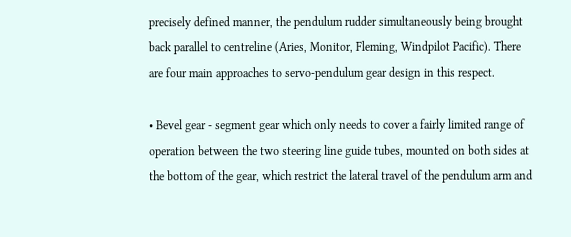precisely defined manner, the pendulum rudder simultaneously being brought back parallel to centreline (Aries, Monitor, Fleming, Windpilot Pacific). There are four main approaches to servo-pendulum gear design in this respect.

• Bevel gear - segment gear which only needs to cover a fairly limited range of operation between the two steering line guide tubes, mounted on both sides at the bottom of the gear, which restrict the lateral travel of the pendulum arm and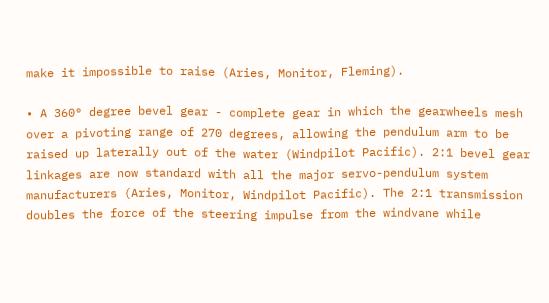make it impossible to raise (Aries, Monitor, Fleming).

• A 360° degree bevel gear - complete gear in which the gearwheels mesh over a pivoting range of 270 degrees, allowing the pendulum arm to be raised up laterally out of the water (Windpilot Pacific). 2:1 bevel gear linkages are now standard with all the major servo-pendulum system manufacturers (Aries, Monitor, Windpilot Pacific). The 2:1 transmission doubles the force of the steering impulse from the windvane while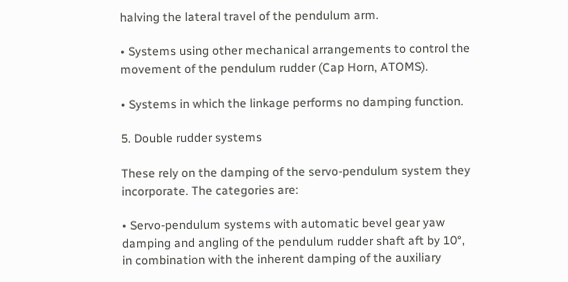halving the lateral travel of the pendulum arm.

• Systems using other mechanical arrangements to control the movement of the pendulum rudder (Cap Horn, ATOMS).

• Systems in which the linkage performs no damping function.

5. Double rudder systems

These rely on the damping of the servo-pendulum system they incorporate. The categories are:

• Servo-pendulum systems with automatic bevel gear yaw damping and angling of the pendulum rudder shaft aft by 10°, in combination with the inherent damping of the auxiliary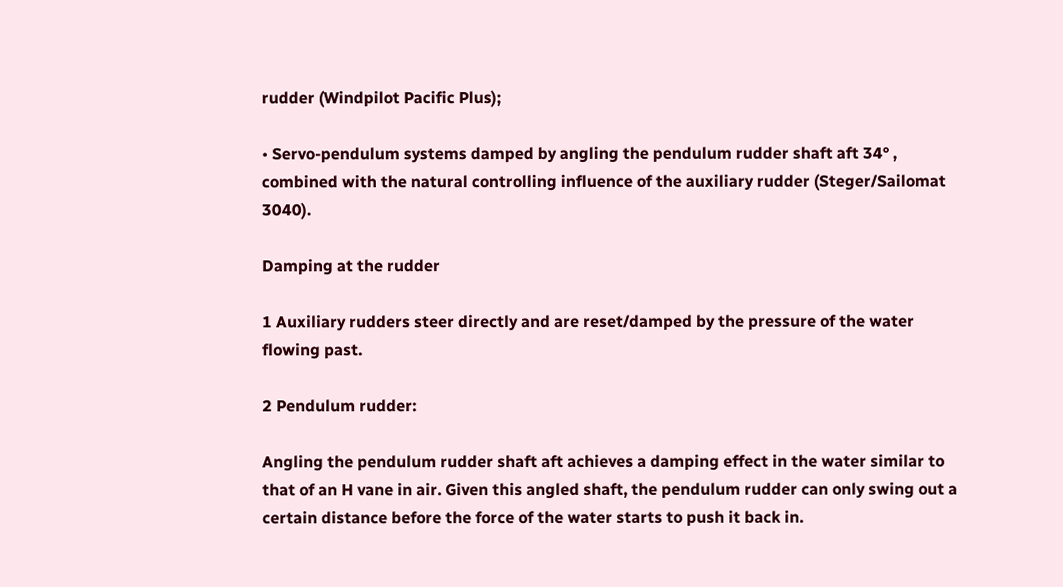rudder (Windpilot Pacific Plus);

• Servo-pendulum systems damped by angling the pendulum rudder shaft aft 34° , combined with the natural controlling influence of the auxiliary rudder (Steger/Sailomat 3040).

Damping at the rudder

1 Auxiliary rudders steer directly and are reset/damped by the pressure of the water flowing past.

2 Pendulum rudder:

Angling the pendulum rudder shaft aft achieves a damping effect in the water similar to that of an H vane in air. Given this angled shaft, the pendulum rudder can only swing out a certain distance before the force of the water starts to push it back in.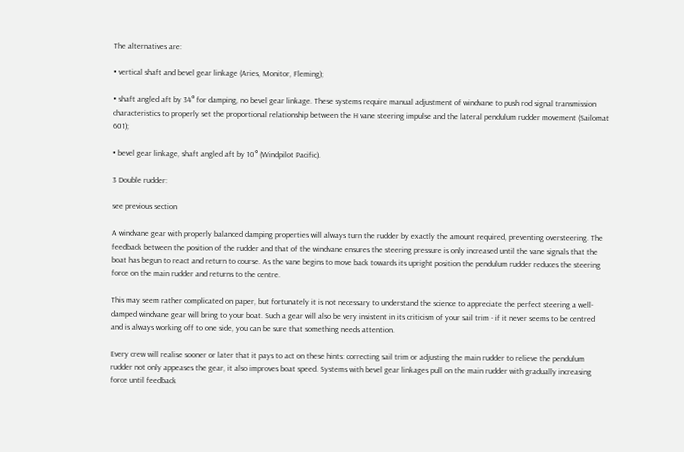The alternatives are:

• vertical shaft and bevel gear linkage (Aries, Monitor, Fleming);

• shaft angled aft by 34° for damping, no bevel gear linkage. These systems require manual adjustment of windvane to push rod signal transmission characteristics to properly set the proportional relationship between the H vane steering impulse and the lateral pendulum rudder movement (Sailomat 601);

• bevel gear linkage, shaft angled aft by 10° (Windpilot Pacific).

3 Double rudder:

see previous section

A windvane gear with properly balanced damping properties will always turn the rudder by exactly the amount required, preventing oversteering. The feedback between the position of the rudder and that of the windvane ensures the steering pressure is only increased until the vane signals that the boat has begun to react and return to course. As the vane begins to move back towards its upright position the pendulum rudder reduces the steering force on the main rudder and returns to the centre.

This may seem rather complicated on paper, but fortunately it is not necessary to understand the science to appreciate the perfect steering a well-damped windvane gear will bring to your boat. Such a gear will also be very insistent in its criticism of your sail trim - if it never seems to be centred and is always working off to one side, you can be sure that something needs attention.

Every crew will realise sooner or later that it pays to act on these hints: correcting sail trim or adjusting the main rudder to relieve the pendulum rudder not only appeases the gear, it also improves boat speed. Systems with bevel gear linkages pull on the main rudder with gradually increasing force until feedback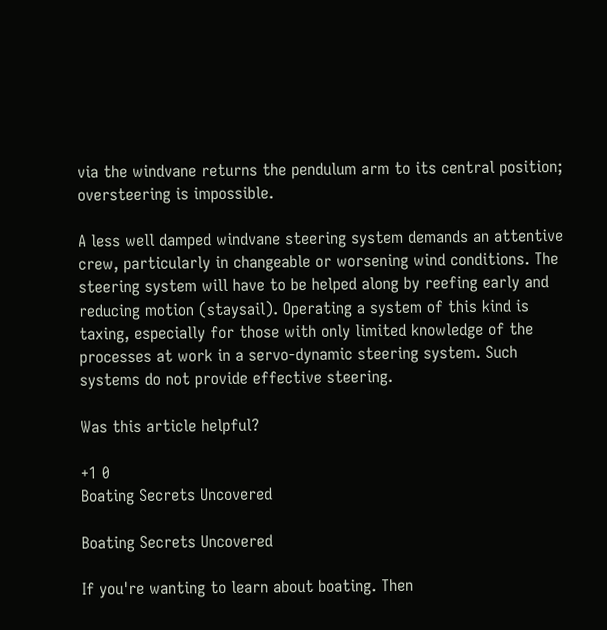via the windvane returns the pendulum arm to its central position; oversteering is impossible.

A less well damped windvane steering system demands an attentive crew, particularly in changeable or worsening wind conditions. The steering system will have to be helped along by reefing early and reducing motion (staysail). Operating a system of this kind is taxing, especially for those with only limited knowledge of the processes at work in a servo-dynamic steering system. Such systems do not provide effective steering.

Was this article helpful?

+1 0
Boating Secrets Uncovered

Boating Secrets Uncovered

If you're wanting to learn about boating. Then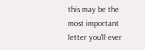this may be the most important letter you'll ever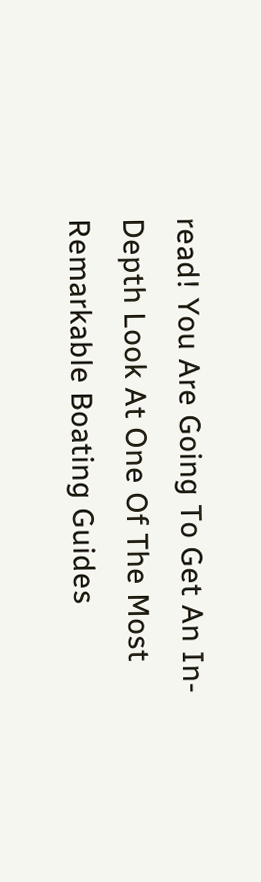read! You Are Going To Get An In-Depth Look At One Of The Most Remarkable Boating Guides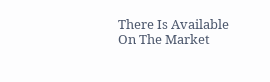There Is Available On The Market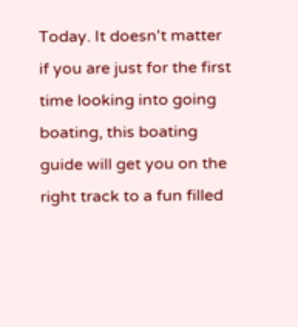Today. It doesn't matter if you are just for the first time looking into going boating, this boating guide will get you on the right track to a fun filled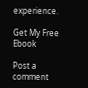experience.

Get My Free Ebook

Post a comment